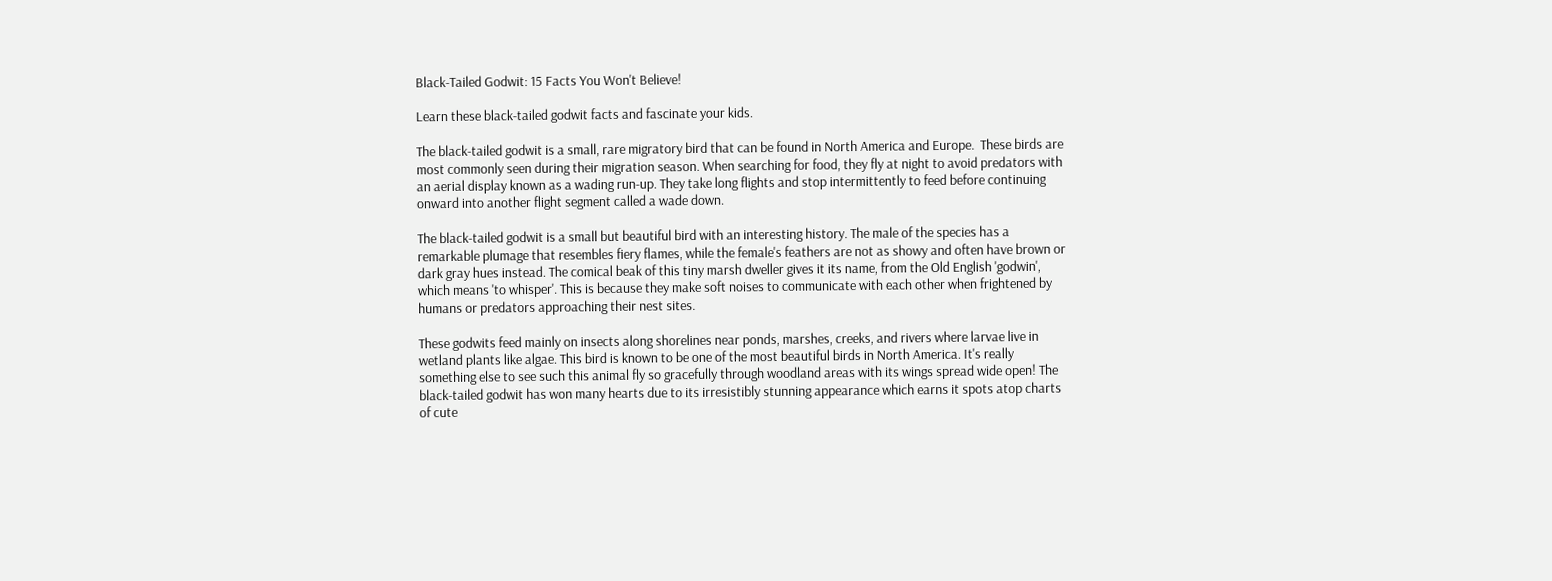Black-Tailed Godwit: 15 Facts You Won't Believe!

Learn these black-tailed godwit facts and fascinate your kids.

The black-tailed godwit is a small, rare migratory bird that can be found in North America and Europe.  These birds are most commonly seen during their migration season. When searching for food, they fly at night to avoid predators with an aerial display known as a wading run-up. They take long flights and stop intermittently to feed before continuing onward into another flight segment called a wade down.

The black-tailed godwit is a small but beautiful bird with an interesting history. The male of the species has a remarkable plumage that resembles fiery flames, while the female's feathers are not as showy and often have brown or dark gray hues instead. The comical beak of this tiny marsh dweller gives it its name, from the Old English 'godwin', which means 'to whisper'. This is because they make soft noises to communicate with each other when frightened by humans or predators approaching their nest sites.

These godwits feed mainly on insects along shorelines near ponds, marshes, creeks, and rivers where larvae live in wetland plants like algae. This bird is known to be one of the most beautiful birds in North America. It's really something else to see such this animal fly so gracefully through woodland areas with its wings spread wide open! The black-tailed godwit has won many hearts due to its irresistibly stunning appearance which earns it spots atop charts of cute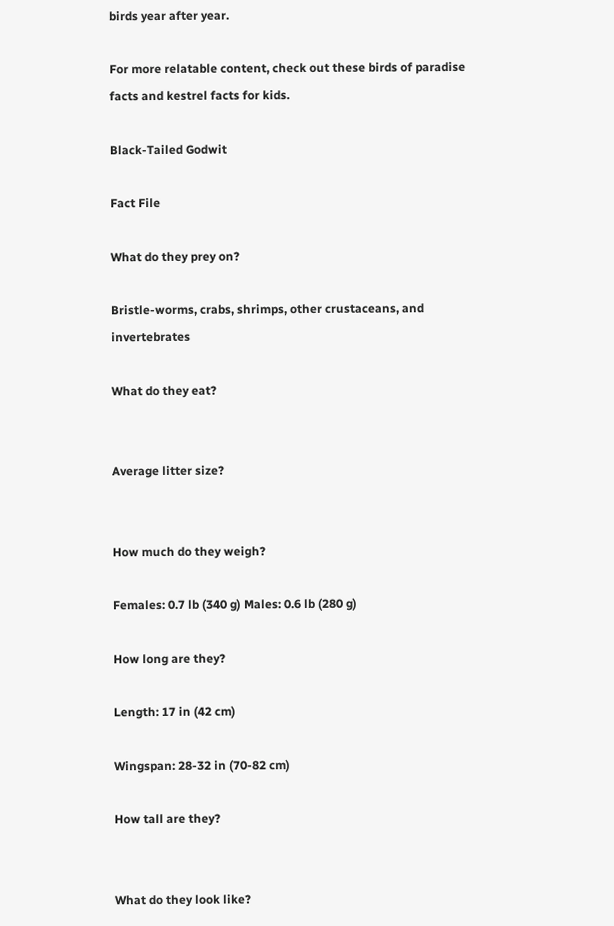birds year after year.

For more relatable content, check out these birds of paradise facts and kestrel facts for kids.

Black-Tailed Godwit

Fact File

What do they prey on?

Bristle-worms, crabs, shrimps, other crustaceans, and invertebrates

What do they eat?


Average litter size?


How much do they weigh?

Females: 0.7 lb (340 g) Males: 0.6 lb (280 g)

How long are they?

Length: 17 in (42 cm)

Wingspan: 28-32 in (70-82 cm)

How tall are they?


What do they look like?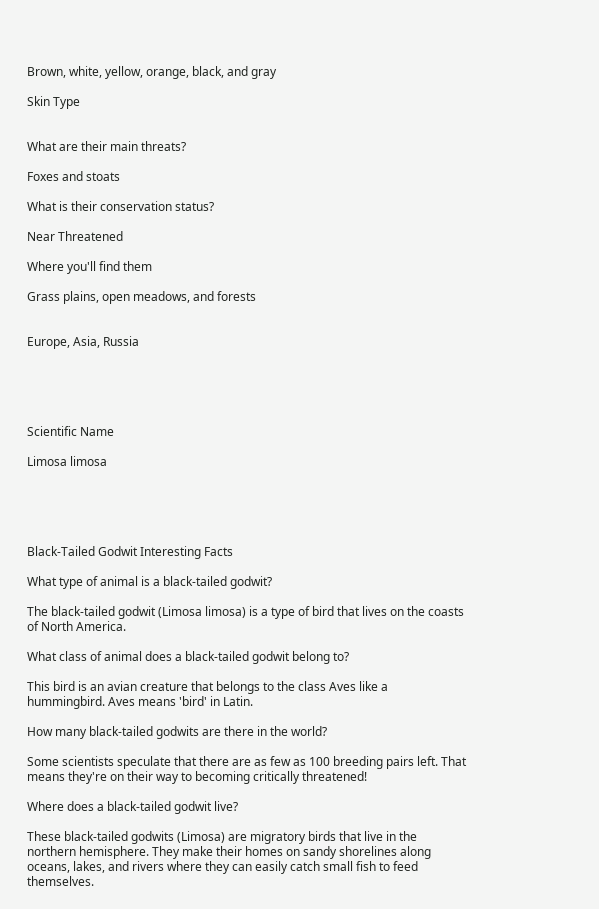Brown, white, yellow, orange, black, and gray

Skin Type


What are their main threats?

Foxes and stoats

What is their conservation status?

Near Threatened

Where you'll find them

Grass plains, open meadows, and forests


Europe, Asia, Russia





Scientific Name

Limosa limosa





Black-Tailed Godwit Interesting Facts

What type of animal is a black-tailed godwit?

The black-tailed godwit (Limosa limosa) is a type of bird that lives on the coasts of North America.

What class of animal does a black-tailed godwit belong to?

This bird is an avian creature that belongs to the class Aves like a hummingbird. Aves means 'bird' in Latin.

How many black-tailed godwits are there in the world?

Some scientists speculate that there are as few as 100 breeding pairs left. That means they're on their way to becoming critically threatened!

Where does a black-tailed godwit live?

These black-tailed godwits (Limosa) are migratory birds that live in the northern hemisphere. They make their homes on sandy shorelines along oceans, lakes, and rivers where they can easily catch small fish to feed themselves.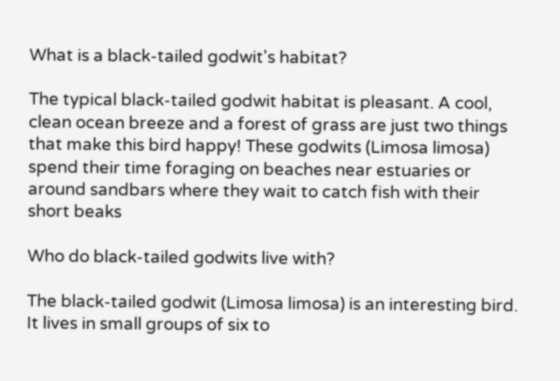What is a black-tailed godwit's habitat?

The typical black-tailed godwit habitat is pleasant. A cool, clean ocean breeze and a forest of grass are just two things that make this bird happy! These godwits (Limosa limosa) spend their time foraging on beaches near estuaries or around sandbars where they wait to catch fish with their short beaks

Who do black-tailed godwits live with?

The black-tailed godwit (Limosa limosa) is an interesting bird. It lives in small groups of six to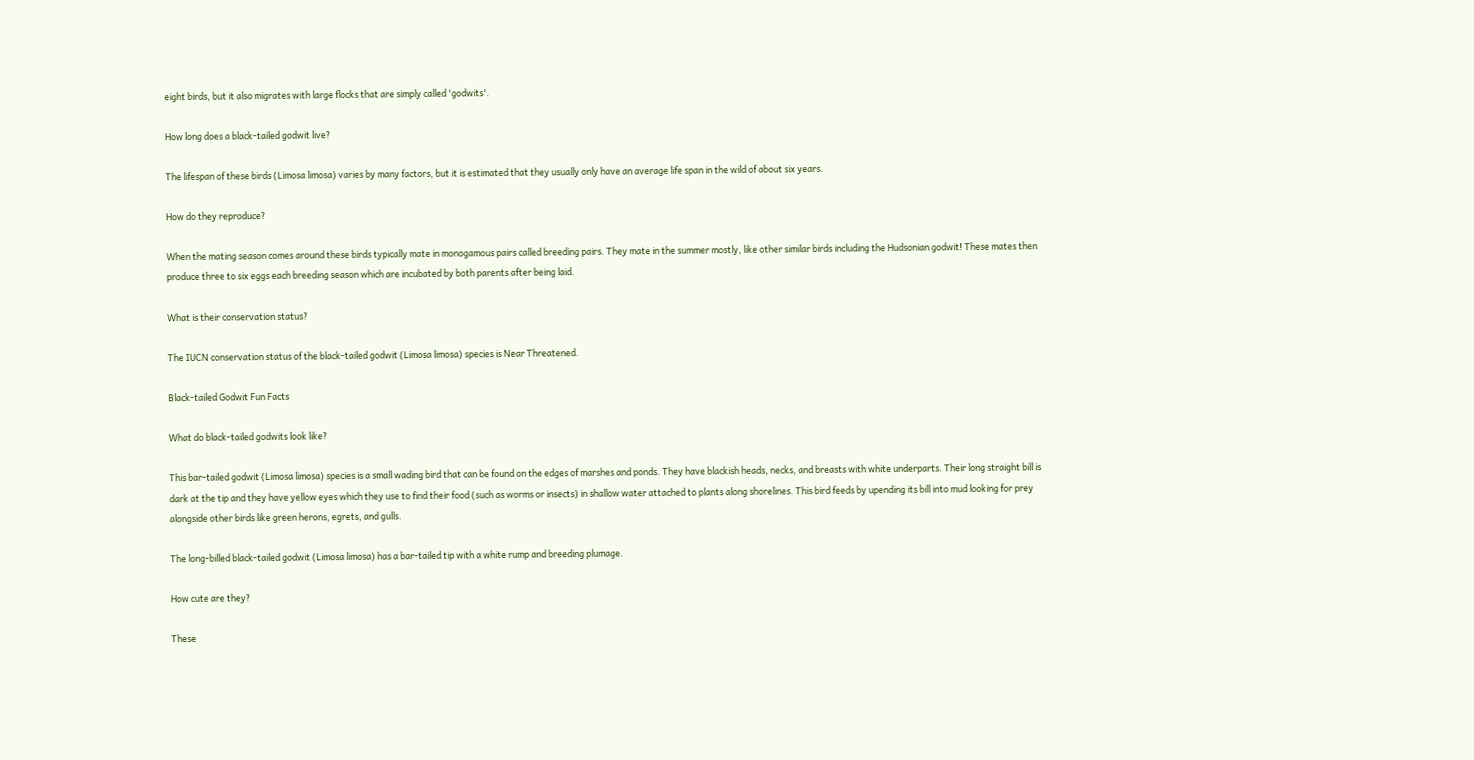eight birds, but it also migrates with large flocks that are simply called 'godwits'.

How long does a black-tailed godwit live?

The lifespan of these birds (Limosa limosa) varies by many factors, but it is estimated that they usually only have an average life span in the wild of about six years.

How do they reproduce?

When the mating season comes around these birds typically mate in monogamous pairs called breeding pairs. They mate in the summer mostly, like other similar birds including the Hudsonian godwit! These mates then produce three to six eggs each breeding season which are incubated by both parents after being laid.

What is their conservation status?

The IUCN conservation status of the black-tailed godwit (Limosa limosa) species is Near Threatened.

Black-tailed Godwit Fun Facts

What do black-tailed godwits look like?

This bar-tailed godwit (Limosa limosa) species is a small wading bird that can be found on the edges of marshes and ponds. They have blackish heads, necks, and breasts with white underparts. Their long straight bill is dark at the tip and they have yellow eyes which they use to find their food (such as worms or insects) in shallow water attached to plants along shorelines. This bird feeds by upending its bill into mud looking for prey alongside other birds like green herons, egrets, and gulls.

The long-billed black-tailed godwit (Limosa limosa) has a bar-tailed tip with a white rump and breeding plumage.

How cute are they?

These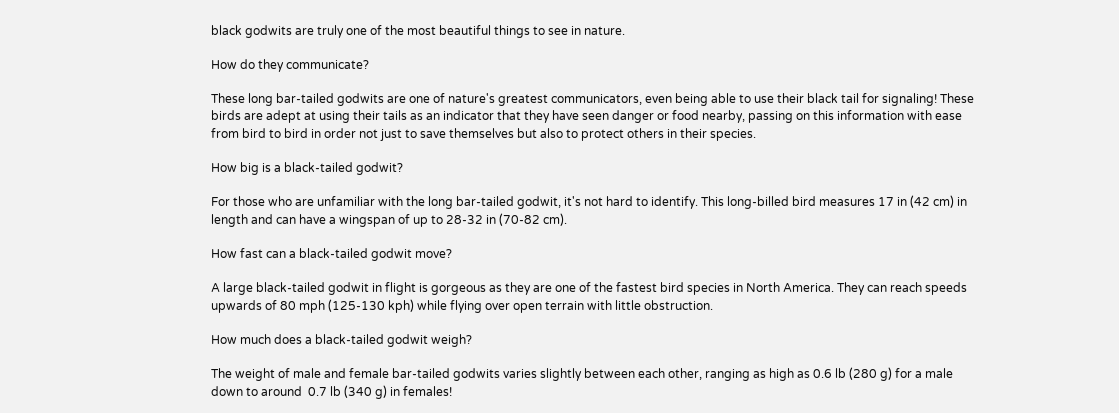black godwits are truly one of the most beautiful things to see in nature.

How do they communicate?

These long bar-tailed godwits are one of nature's greatest communicators, even being able to use their black tail for signaling! These birds are adept at using their tails as an indicator that they have seen danger or food nearby, passing on this information with ease from bird to bird in order not just to save themselves but also to protect others in their species.

How big is a black-tailed godwit?

For those who are unfamiliar with the long bar-tailed godwit, it's not hard to identify. This long-billed bird measures 17 in (42 cm) in length and can have a wingspan of up to 28-32 in (70-82 cm).

How fast can a black-tailed godwit move?

A large black-tailed godwit in flight is gorgeous as they are one of the fastest bird species in North America. They can reach speeds upwards of 80 mph (125-130 kph) while flying over open terrain with little obstruction.

How much does a black-tailed godwit weigh?

The weight of male and female bar-tailed godwits varies slightly between each other, ranging as high as 0.6 lb (280 g) for a male down to around  0.7 lb (340 g) in females!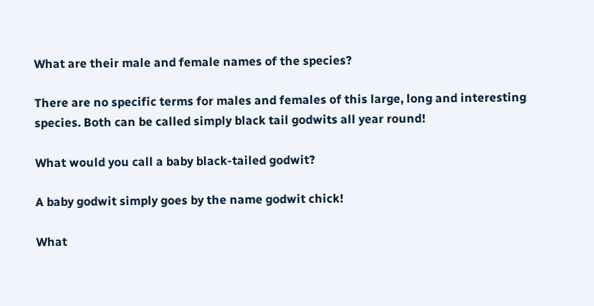What are their male and female names of the species?

There are no specific terms for males and females of this large, long and interesting species. Both can be called simply black tail godwits all year round!

What would you call a baby black-tailed godwit?

A baby godwit simply goes by the name godwit chick!

What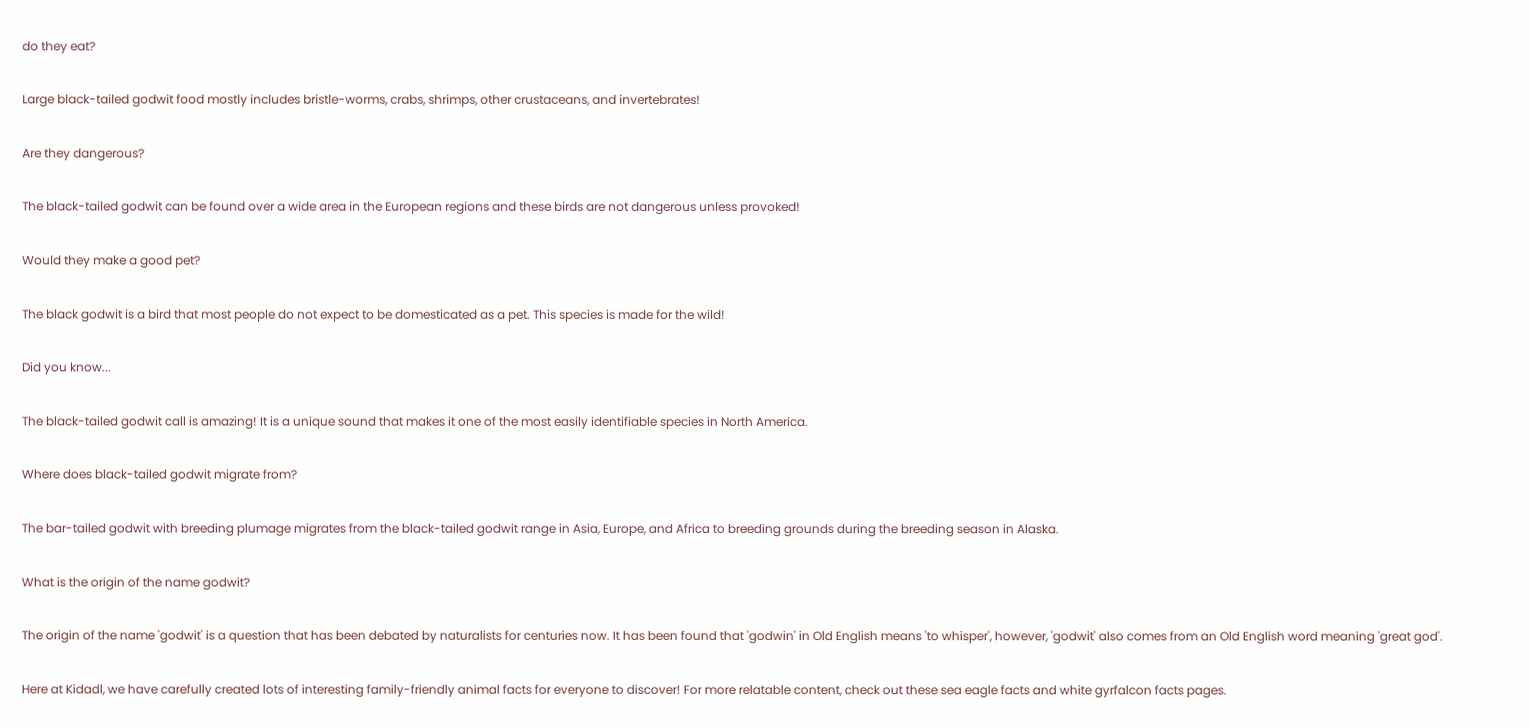do they eat?

Large black-tailed godwit food mostly includes bristle-worms, crabs, shrimps, other crustaceans, and invertebrates!

Are they dangerous?

The black-tailed godwit can be found over a wide area in the European regions and these birds are not dangerous unless provoked!

Would they make a good pet?

The black godwit is a bird that most people do not expect to be domesticated as a pet. This species is made for the wild!

Did you know...

The black-tailed godwit call is amazing! It is a unique sound that makes it one of the most easily identifiable species in North America.

Where does black-tailed godwit migrate from?

The bar-tailed godwit with breeding plumage migrates from the black-tailed godwit range in Asia, Europe, and Africa to breeding grounds during the breeding season in Alaska.

What is the origin of the name godwit?

The origin of the name 'godwit' is a question that has been debated by naturalists for centuries now. It has been found that 'godwin' in Old English means 'to whisper', however, 'godwit' also comes from an Old English word meaning 'great god'.

Here at Kidadl, we have carefully created lots of interesting family-friendly animal facts for everyone to discover! For more relatable content, check out these sea eagle facts and white gyrfalcon facts pages.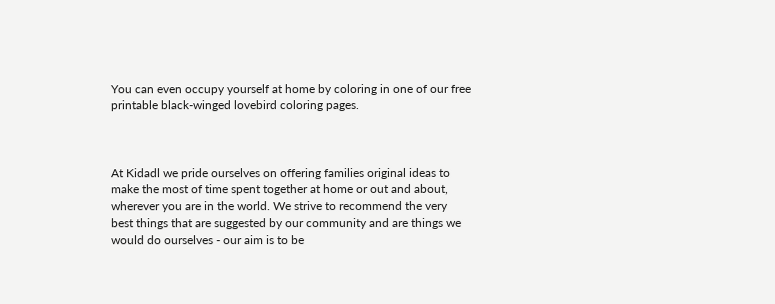You can even occupy yourself at home by coloring in one of our free printable black-winged lovebird coloring pages.



At Kidadl we pride ourselves on offering families original ideas to make the most of time spent together at home or out and about, wherever you are in the world. We strive to recommend the very best things that are suggested by our community and are things we would do ourselves - our aim is to be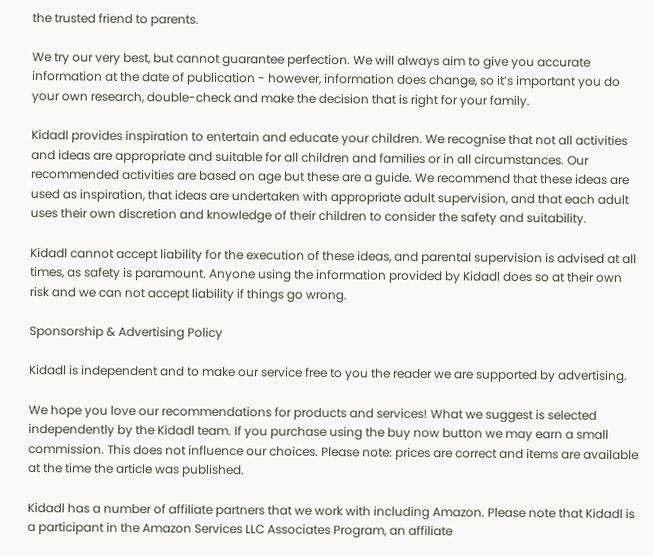the trusted friend to parents.

We try our very best, but cannot guarantee perfection. We will always aim to give you accurate information at the date of publication - however, information does change, so it’s important you do your own research, double-check and make the decision that is right for your family.

Kidadl provides inspiration to entertain and educate your children. We recognise that not all activities and ideas are appropriate and suitable for all children and families or in all circumstances. Our recommended activities are based on age but these are a guide. We recommend that these ideas are used as inspiration, that ideas are undertaken with appropriate adult supervision, and that each adult uses their own discretion and knowledge of their children to consider the safety and suitability.

Kidadl cannot accept liability for the execution of these ideas, and parental supervision is advised at all times, as safety is paramount. Anyone using the information provided by Kidadl does so at their own risk and we can not accept liability if things go wrong.

Sponsorship & Advertising Policy

Kidadl is independent and to make our service free to you the reader we are supported by advertising.

We hope you love our recommendations for products and services! What we suggest is selected independently by the Kidadl team. If you purchase using the buy now button we may earn a small commission. This does not influence our choices. Please note: prices are correct and items are available at the time the article was published.

Kidadl has a number of affiliate partners that we work with including Amazon. Please note that Kidadl is a participant in the Amazon Services LLC Associates Program, an affiliate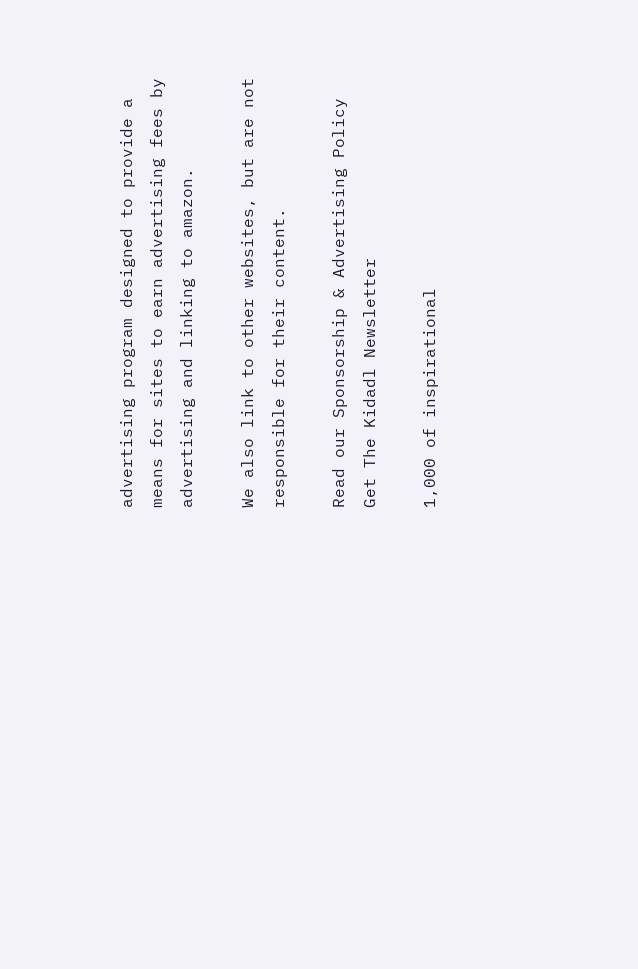advertising program designed to provide a means for sites to earn advertising fees by advertising and linking to amazon.

We also link to other websites, but are not responsible for their content.

Read our Sponsorship & Advertising Policy
Get The Kidadl Newsletter

1,000 of inspirational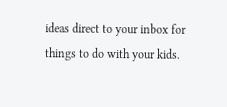ideas direct to your inbox for things to do with your kids.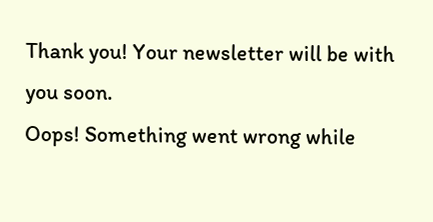Thank you! Your newsletter will be with you soon.
Oops! Something went wrong while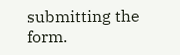submitting the form.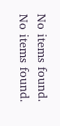No items found.
No items found.